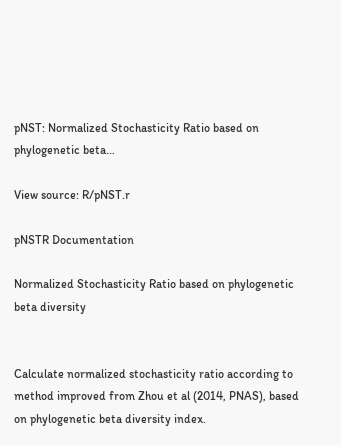pNST: Normalized Stochasticity Ratio based on phylogenetic beta...

View source: R/pNST.r

pNSTR Documentation

Normalized Stochasticity Ratio based on phylogenetic beta diversity


Calculate normalized stochasticity ratio according to method improved from Zhou et al (2014, PNAS), based on phylogenetic beta diversity index.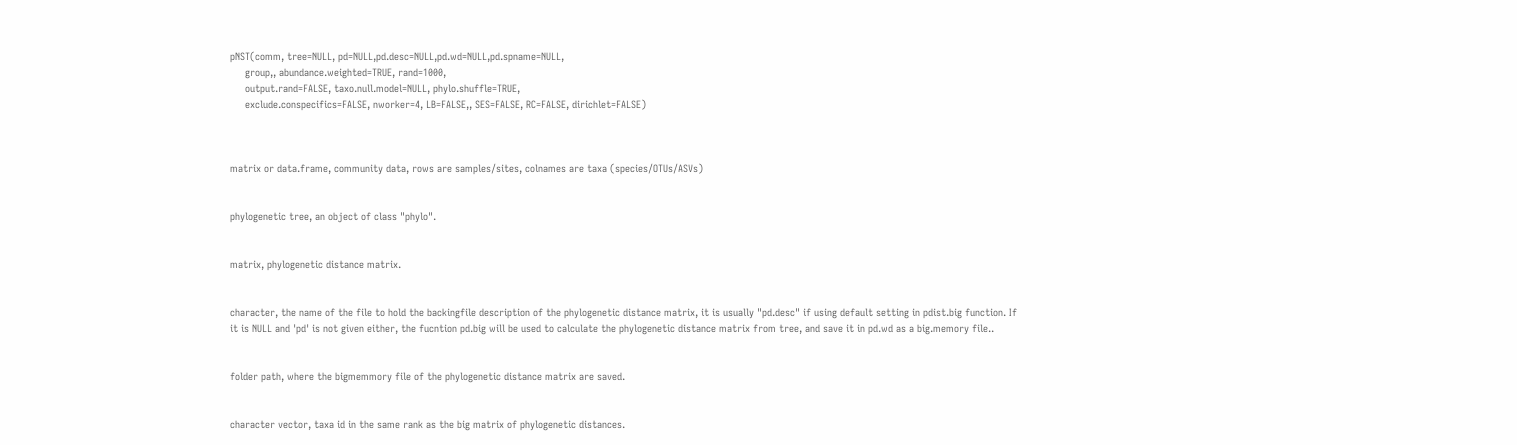pNST(comm, tree=NULL, pd=NULL,pd.desc=NULL,pd.wd=NULL,pd.spname=NULL,
     group,, abundance.weighted=TRUE, rand=1000,
     output.rand=FALSE, taxo.null.model=NULL, phylo.shuffle=TRUE,
     exclude.conspecifics=FALSE, nworker=4, LB=FALSE,, SES=FALSE, RC=FALSE, dirichlet=FALSE)



matrix or data.frame, community data, rows are samples/sites, colnames are taxa (species/OTUs/ASVs)


phylogenetic tree, an object of class "phylo".


matrix, phylogenetic distance matrix.


character, the name of the file to hold the backingfile description of the phylogenetic distance matrix, it is usually "pd.desc" if using default setting in pdist.big function. If it is NULL and 'pd' is not given either, the fucntion pd.big will be used to calculate the phylogenetic distance matrix from tree, and save it in pd.wd as a big.memory file..


folder path, where the bigmemmory file of the phylogenetic distance matrix are saved.


character vector, taxa id in the same rank as the big matrix of phylogenetic distances.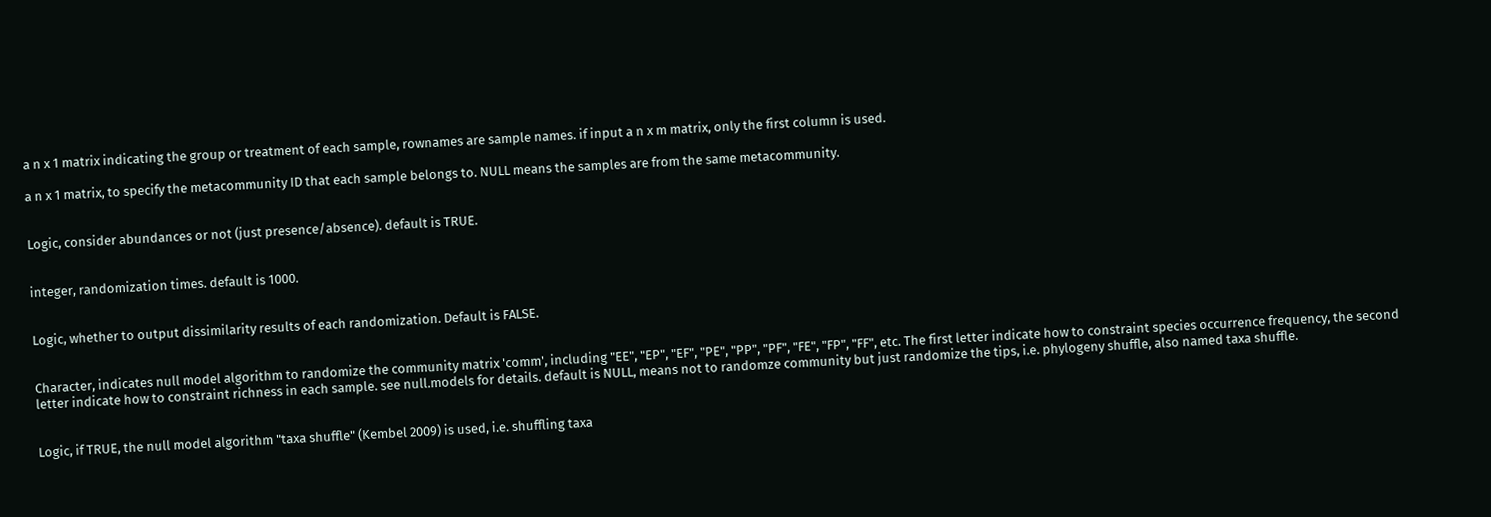a n x 1 matrix indicating the group or treatment of each sample, rownames are sample names. if input a n x m matrix, only the first column is used.

a n x 1 matrix, to specify the metacommunity ID that each sample belongs to. NULL means the samples are from the same metacommunity.


Logic, consider abundances or not (just presence/absence). default is TRUE.


integer, randomization times. default is 1000.


Logic, whether to output dissimilarity results of each randomization. Default is FALSE.


Character, indicates null model algorithm to randomize the community matrix 'comm', including "EE", "EP", "EF", "PE", "PP", "PF", "FE", "FP", "FF", etc. The first letter indicate how to constraint species occurrence frequency, the second letter indicate how to constraint richness in each sample. see null.models for details. default is NULL, means not to randomze community but just randomize the tips, i.e. phylogeny shuffle, also named taxa shuffle.


Logic, if TRUE, the null model algorithm "taxa shuffle" (Kembel 2009) is used, i.e. shuffling taxa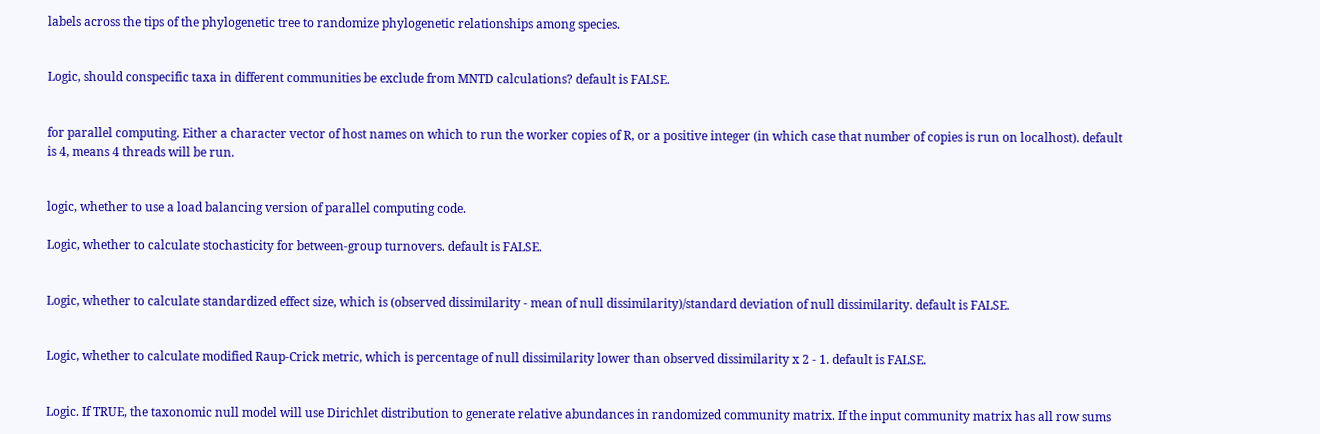labels across the tips of the phylogenetic tree to randomize phylogenetic relationships among species.


Logic, should conspecific taxa in different communities be exclude from MNTD calculations? default is FALSE.


for parallel computing. Either a character vector of host names on which to run the worker copies of R, or a positive integer (in which case that number of copies is run on localhost). default is 4, means 4 threads will be run.


logic, whether to use a load balancing version of parallel computing code.

Logic, whether to calculate stochasticity for between-group turnovers. default is FALSE.


Logic, whether to calculate standardized effect size, which is (observed dissimilarity - mean of null dissimilarity)/standard deviation of null dissimilarity. default is FALSE.


Logic, whether to calculate modified Raup-Crick metric, which is percentage of null dissimilarity lower than observed dissimilarity x 2 - 1. default is FALSE.


Logic. If TRUE, the taxonomic null model will use Dirichlet distribution to generate relative abundances in randomized community matrix. If the input community matrix has all row sums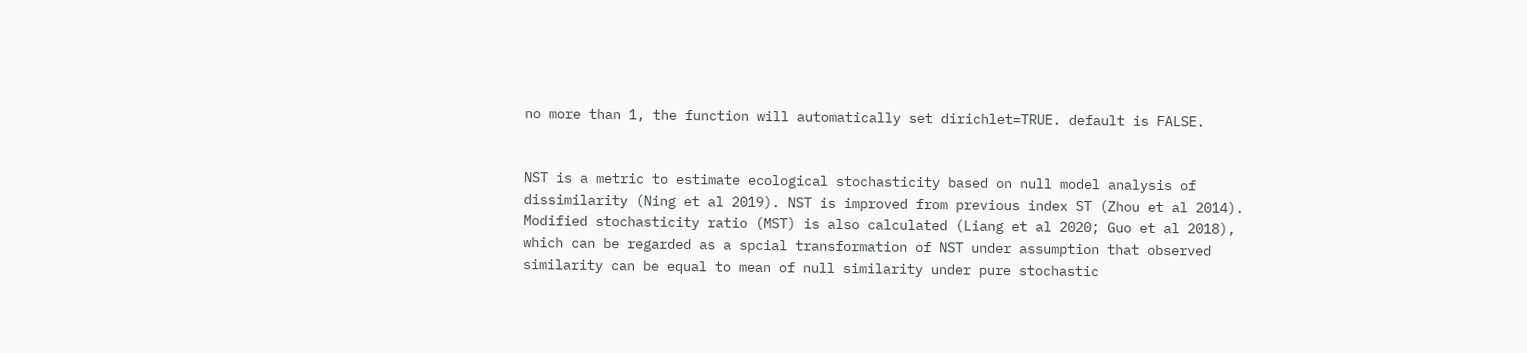no more than 1, the function will automatically set dirichlet=TRUE. default is FALSE.


NST is a metric to estimate ecological stochasticity based on null model analysis of dissimilarity (Ning et al 2019). NST is improved from previous index ST (Zhou et al 2014). Modified stochasticity ratio (MST) is also calculated (Liang et al 2020; Guo et al 2018), which can be regarded as a spcial transformation of NST under assumption that observed similarity can be equal to mean of null similarity under pure stochastic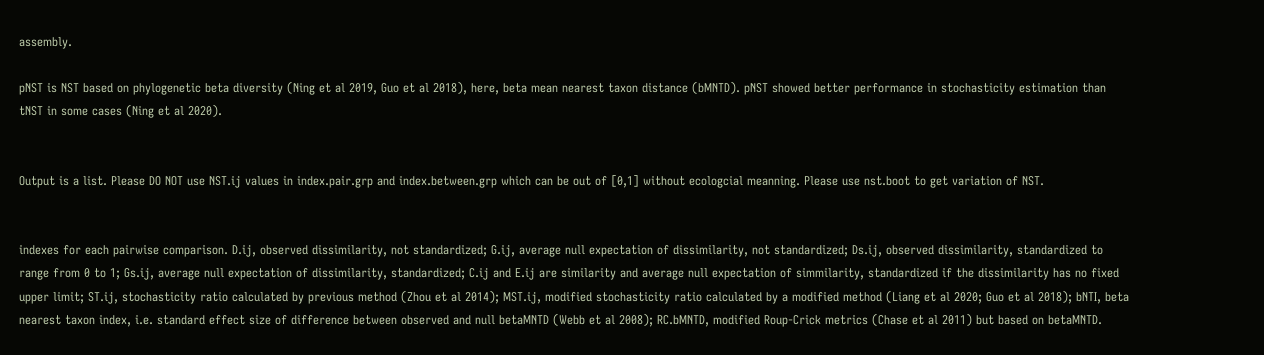assembly.

pNST is NST based on phylogenetic beta diversity (Ning et al 2019, Guo et al 2018), here, beta mean nearest taxon distance (bMNTD). pNST showed better performance in stochasticity estimation than tNST in some cases (Ning et al 2020).


Output is a list. Please DO NOT use NST.ij values in index.pair.grp and index.between.grp which can be out of [0,1] without ecologcial meanning. Please use nst.boot to get variation of NST.


indexes for each pairwise comparison. D.ij, observed dissimilarity, not standardized; G.ij, average null expectation of dissimilarity, not standardized; Ds.ij, observed dissimilarity, standardized to range from 0 to 1; Gs.ij, average null expectation of dissimilarity, standardized; C.ij and E.ij are similarity and average null expectation of simmilarity, standardized if the dissimilarity has no fixed upper limit; ST.ij, stochasticity ratio calculated by previous method (Zhou et al 2014); MST.ij, modified stochasticity ratio calculated by a modified method (Liang et al 2020; Guo et al 2018); bNTI, beta nearest taxon index, i.e. standard effect size of difference between observed and null betaMNTD (Webb et al 2008); RC.bMNTD, modified Roup-Crick metrics (Chase et al 2011) but based on betaMNTD.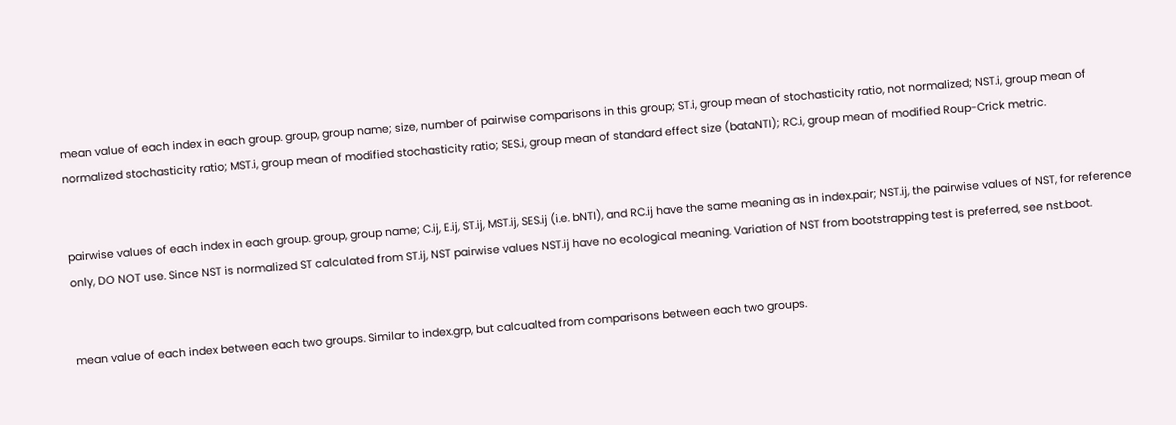mean value of each index in each group. group, group name; size, number of pairwise comparisons in this group; ST.i, group mean of stochasticity ratio, not normalized; NST.i, group mean of normalized stochasticity ratio; MST.i, group mean of modified stochasticity ratio; SES.i, group mean of standard effect size (bataNTI); RC.i, group mean of modified Roup-Crick metric.


pairwise values of each index in each group. group, group name; C.ij, E.ij, ST.ij, MST.ij, SES.ij (i.e. bNTI), and RC.ij have the same meaning as in index.pair; NST.ij, the pairwise values of NST, for reference only, DO NOT use. Since NST is normalized ST calculated from ST.ij, NST pairwise values NST.ij have no ecological meaning. Variation of NST from bootstrapping test is preferred, see nst.boot.


mean value of each index between each two groups. Similar to index.grp, but calcualted from comparisons between each two groups.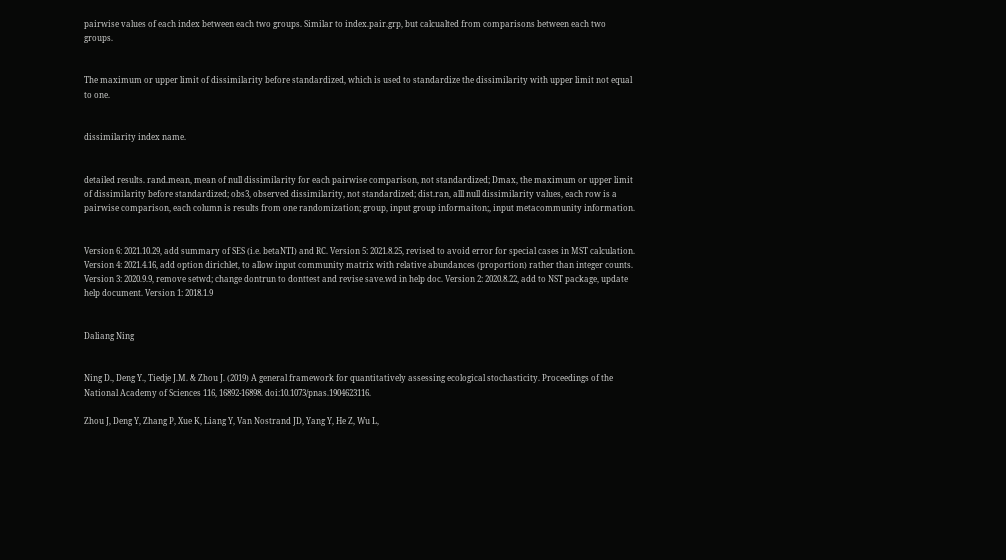pairwise values of each index between each two groups. Similar to index.pair.grp, but calcualted from comparisons between each two groups.


The maximum or upper limit of dissimilarity before standardized, which is used to standardize the dissimilarity with upper limit not equal to one.


dissimilarity index name.


detailed results. rand.mean, mean of null dissimilarity for each pairwise comparison, not standardized; Dmax, the maximum or upper limit of dissimilarity before standardized; obs3, observed dissimilarity, not standardized; dist.ran, alll null dissimilarity values, each row is a pairwise comparison, each column is results from one randomization; group, input group informaiton;, input metacommunity information.


Version 6: 2021.10.29, add summary of SES (i.e. betaNTI) and RC. Version 5: 2021.8.25, revised to avoid error for special cases in MST calculation. Version 4: 2021.4.16, add option dirichlet, to allow input community matrix with relative abundances (proportion) rather than integer counts. Version 3: 2020.9.9, remove setwd; change dontrun to donttest and revise save.wd in help doc. Version 2: 2020.8.22, add to NST package, update help document. Version 1: 2018.1.9


Daliang Ning


Ning D., Deng Y., Tiedje J.M. & Zhou J. (2019) A general framework for quantitatively assessing ecological stochasticity. Proceedings of the National Academy of Sciences 116, 16892-16898. doi:10.1073/pnas.1904623116.

Zhou J, Deng Y, Zhang P, Xue K, Liang Y, Van Nostrand JD, Yang Y, He Z, Wu L,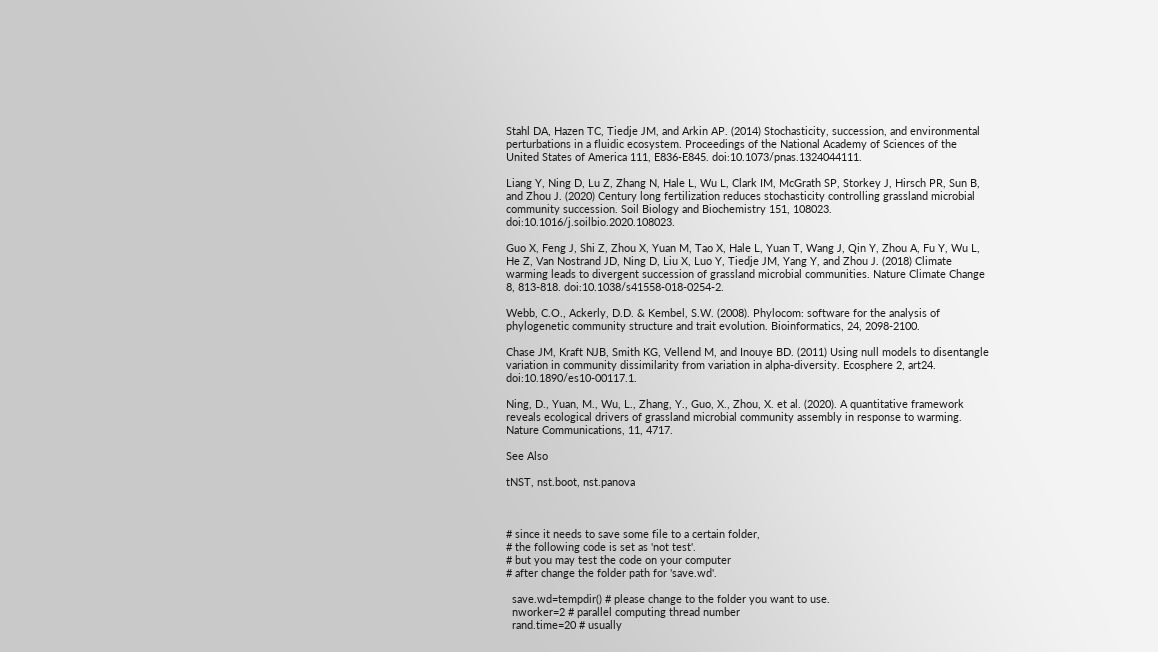Stahl DA, Hazen TC, Tiedje JM, and Arkin AP. (2014) Stochasticity, succession, and environmental perturbations in a fluidic ecosystem. Proceedings of the National Academy of Sciences of the United States of America 111, E836-E845. doi:10.1073/pnas.1324044111.

Liang Y, Ning D, Lu Z, Zhang N, Hale L, Wu L, Clark IM, McGrath SP, Storkey J, Hirsch PR, Sun B, and Zhou J. (2020) Century long fertilization reduces stochasticity controlling grassland microbial community succession. Soil Biology and Biochemistry 151, 108023. doi:10.1016/j.soilbio.2020.108023.

Guo X, Feng J, Shi Z, Zhou X, Yuan M, Tao X, Hale L, Yuan T, Wang J, Qin Y, Zhou A, Fu Y, Wu L, He Z, Van Nostrand JD, Ning D, Liu X, Luo Y, Tiedje JM, Yang Y, and Zhou J. (2018) Climate warming leads to divergent succession of grassland microbial communities. Nature Climate Change 8, 813-818. doi:10.1038/s41558-018-0254-2.

Webb, C.O., Ackerly, D.D. & Kembel, S.W. (2008). Phylocom: software for the analysis of phylogenetic community structure and trait evolution. Bioinformatics, 24, 2098-2100.

Chase JM, Kraft NJB, Smith KG, Vellend M, and Inouye BD. (2011) Using null models to disentangle variation in community dissimilarity from variation in alpha-diversity. Ecosphere 2, art24. doi:10.1890/es10-00117.1.

Ning, D., Yuan, M., Wu, L., Zhang, Y., Guo, X., Zhou, X. et al. (2020). A quantitative framework reveals ecological drivers of grassland microbial community assembly in response to warming. Nature Communications, 11, 4717.

See Also

tNST, nst.boot, nst.panova



# since it needs to save some file to a certain folder,
# the following code is set as 'not test'.
# but you may test the code on your computer
# after change the folder path for 'save.wd'.

  save.wd=tempdir() # please change to the folder you want to use.
  nworker=2 # parallel computing thread number
  rand.time=20 # usually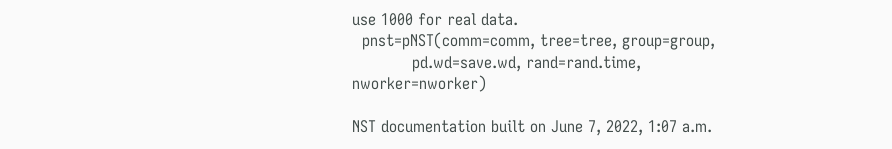use 1000 for real data.
  pnst=pNST(comm=comm, tree=tree, group=group,
            pd.wd=save.wd, rand=rand.time, nworker=nworker)

NST documentation built on June 7, 2022, 1:07 a.m.